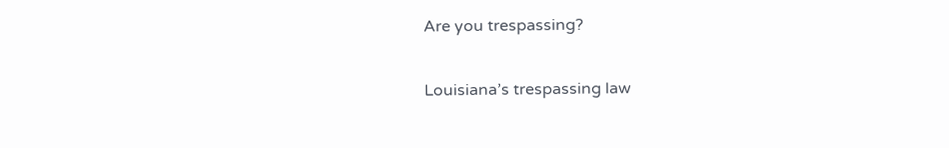Are you trespassing?

Louisiana’s trespassing law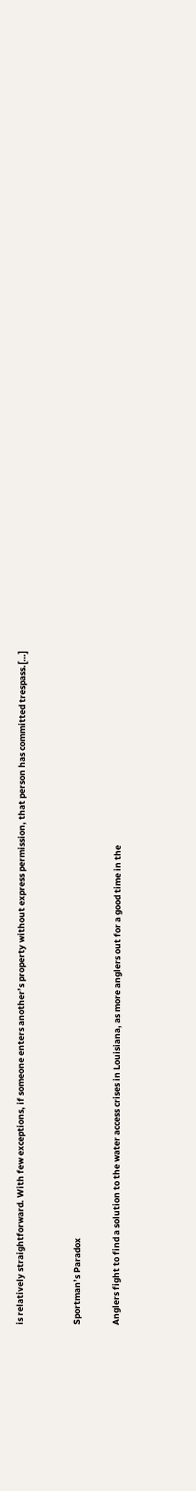is relatively straightforward. With few exceptions, if someone enters another’s property without express permission, that person has committed trespass.[…]


Sportman’s Paradox

Anglers fight to find a solution to the water access crises in Louisiana, as more anglers out for a good time in the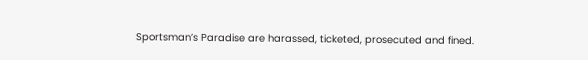Sportsman’s Paradise are harassed, ticketed, prosecuted and fined.